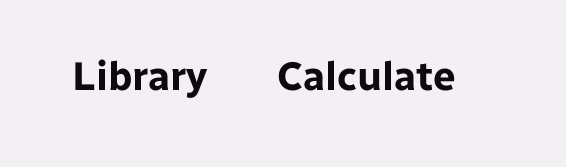Library       Calculate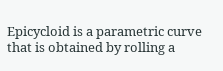Epicycloid is a parametric curve that is obtained by rolling a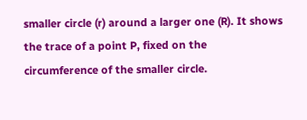smaller circle (r) around a larger one (R). It shows the trace of a point P, fixed on the circumference of the smaller circle.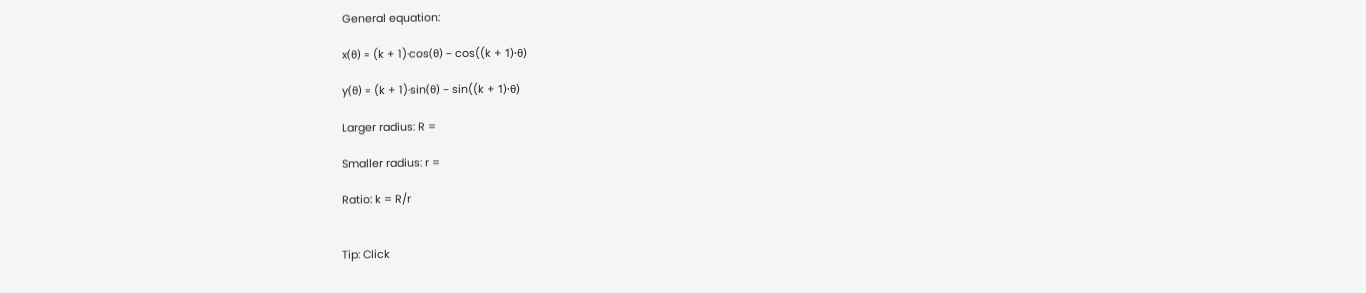General equation:

x(θ) = (k + 1)·cos(θ) – cos((k + 1)·θ)

y(θ) = (k + 1)·sin(θ) – sin((k + 1)·θ)

Larger radius: R =

Smaller radius: r =

Ratio: k = R/r


Tip: Click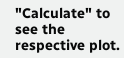"Calculate" to see the respective plot.